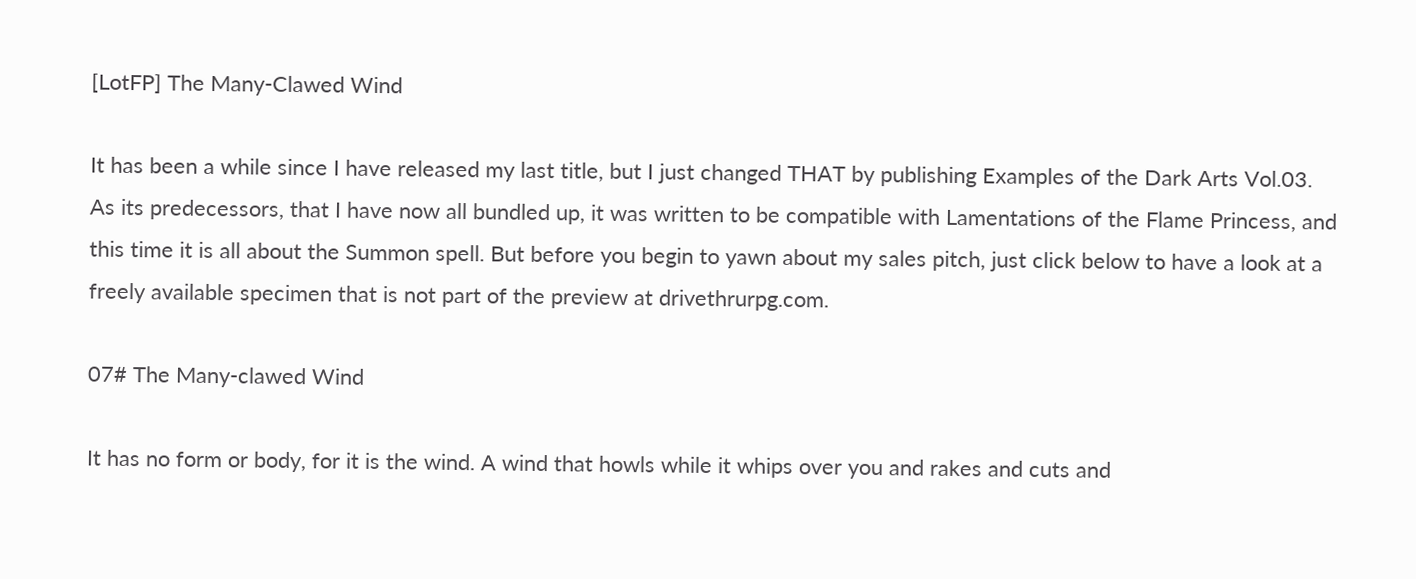[LotFP] The Many-Clawed Wind

It has been a while since I have released my last title, but I just changed THAT by publishing Examples of the Dark Arts Vol.03. As its predecessors, that I have now all bundled up, it was written to be compatible with Lamentations of the Flame Princess, and this time it is all about the Summon spell. But before you begin to yawn about my sales pitch, just click below to have a look at a freely available specimen that is not part of the preview at drivethrurpg.com.

07# The Many-clawed Wind

It has no form or body, for it is the wind. A wind that howls while it whips over you and rakes and cuts and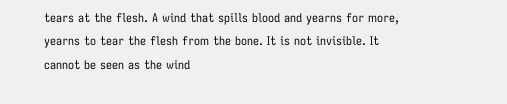tears at the flesh. A wind that spills blood and yearns for more, yearns to tear the flesh from the bone. It is not invisible. It cannot be seen as the wind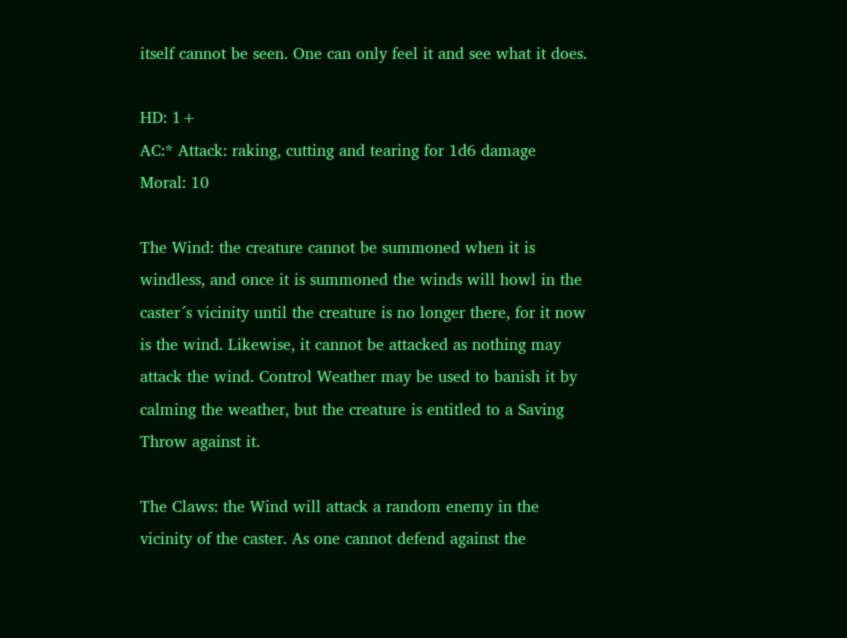itself cannot be seen. One can only feel it and see what it does.

HD: 1+
AC:* Attack: raking, cutting and tearing for 1d6 damage
Moral: 10

The Wind: the creature cannot be summoned when it is windless, and once it is summoned the winds will howl in the caster´s vicinity until the creature is no longer there, for it now is the wind. Likewise, it cannot be attacked as nothing may attack the wind. Control Weather may be used to banish it by calming the weather, but the creature is entitled to a Saving Throw against it.

The Claws: the Wind will attack a random enemy in the vicinity of the caster. As one cannot defend against the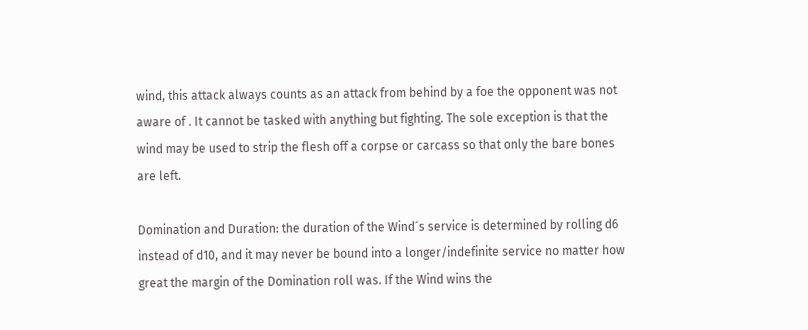wind, this attack always counts as an attack from behind by a foe the opponent was not aware of . It cannot be tasked with anything but fighting. The sole exception is that the wind may be used to strip the flesh off a corpse or carcass so that only the bare bones are left.

Domination and Duration: the duration of the Wind´s service is determined by rolling d6 instead of d10, and it may never be bound into a longer/indefinite service no matter how great the margin of the Domination roll was. If the Wind wins the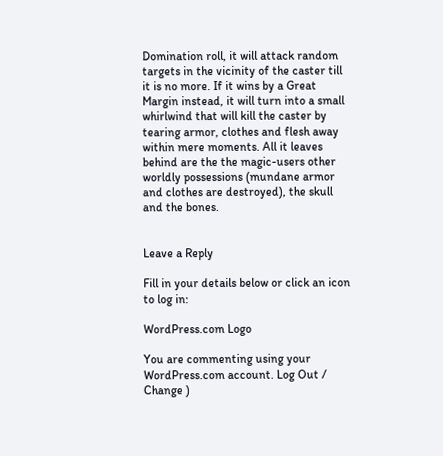Domination roll, it will attack random targets in the vicinity of the caster till it is no more. If it wins by a Great Margin instead, it will turn into a small whirlwind that will kill the caster by tearing armor, clothes and flesh away within mere moments. All it leaves behind are the the magic-users other worldly possessions (mundane armor and clothes are destroyed), the skull and the bones.


Leave a Reply

Fill in your details below or click an icon to log in:

WordPress.com Logo

You are commenting using your WordPress.com account. Log Out /  Change )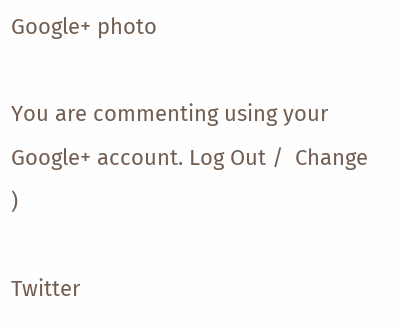Google+ photo

You are commenting using your Google+ account. Log Out /  Change )

Twitter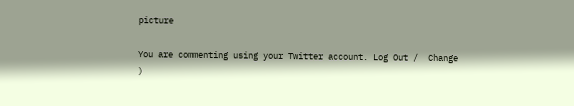picture

You are commenting using your Twitter account. Log Out /  Change )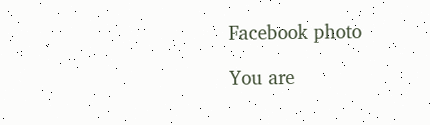Facebook photo

You are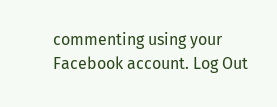commenting using your Facebook account. Log Out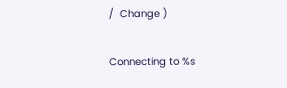/  Change )

Connecting to %s